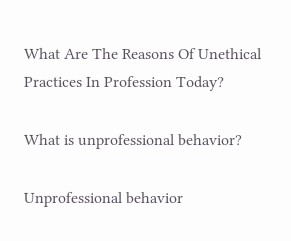What Are The Reasons Of Unethical Practices In Profession Today?

What is unprofessional behavior?

Unprofessional behavior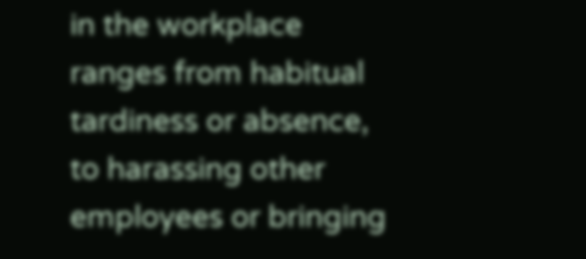in the workplace ranges from habitual tardiness or absence, to harassing other employees or bringing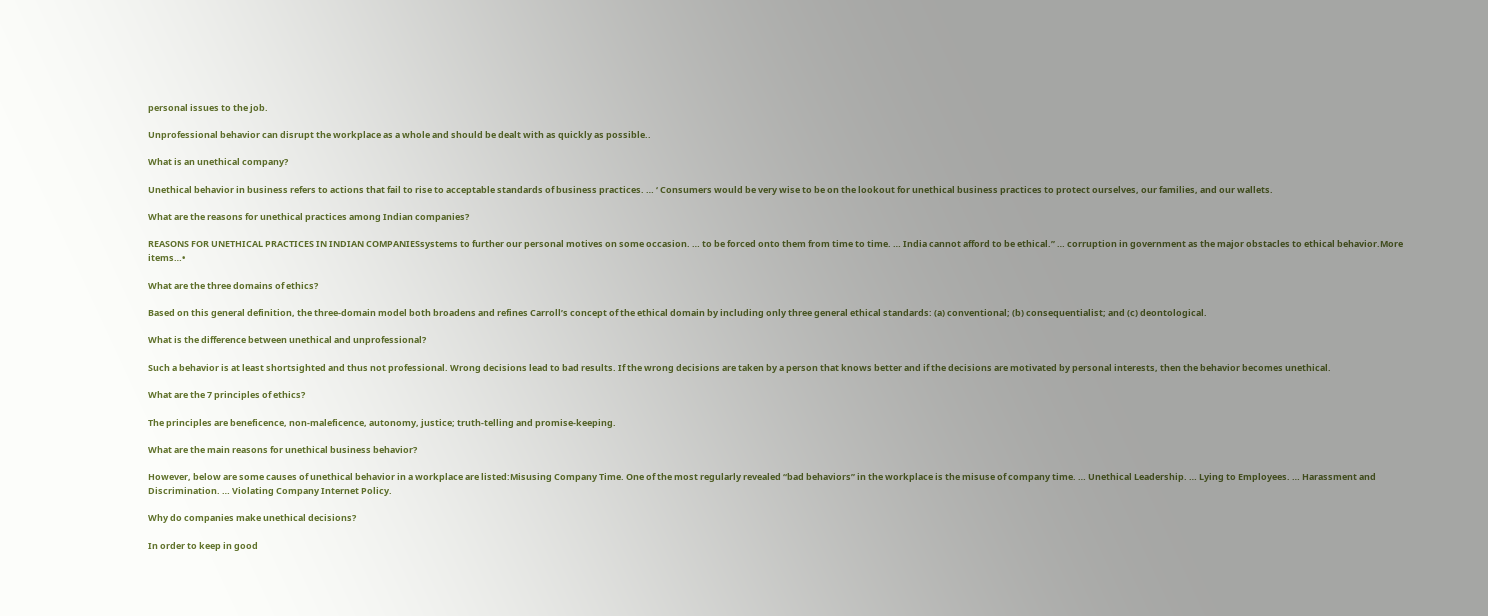personal issues to the job.

Unprofessional behavior can disrupt the workplace as a whole and should be dealt with as quickly as possible..

What is an unethical company?

Unethical behavior in business refers to actions that fail to rise to acceptable standards of business practices. … ‘ Consumers would be very wise to be on the lookout for unethical business practices to protect ourselves, our families, and our wallets.

What are the reasons for unethical practices among Indian companies?

REASONS FOR UNETHICAL PRACTICES IN INDIAN COMPANIESsystems to further our personal motives on some occasion. … to be forced onto them from time to time. … India cannot afford to be ethical.” … corruption in government as the major obstacles to ethical behavior.More items…•

What are the three domains of ethics?

Based on this general definition, the three-domain model both broadens and refines Carroll’s concept of the ethical domain by including only three general ethical standards: (a) conventional; (b) consequentialist; and (c) deontological.

What is the difference between unethical and unprofessional?

Such a behavior is at least shortsighted and thus not professional. Wrong decisions lead to bad results. If the wrong decisions are taken by a person that knows better and if the decisions are motivated by personal interests, then the behavior becomes unethical.

What are the 7 principles of ethics?

The principles are beneficence, non-maleficence, autonomy, justice; truth-telling and promise-keeping.

What are the main reasons for unethical business behavior?

However, below are some causes of unethical behavior in a workplace are listed:Misusing Company Time. One of the most regularly revealed “bad behaviors” in the workplace is the misuse of company time. … Unethical Leadership. … Lying to Employees. … Harassment and Discrimination. … Violating Company Internet Policy.

Why do companies make unethical decisions?

In order to keep in good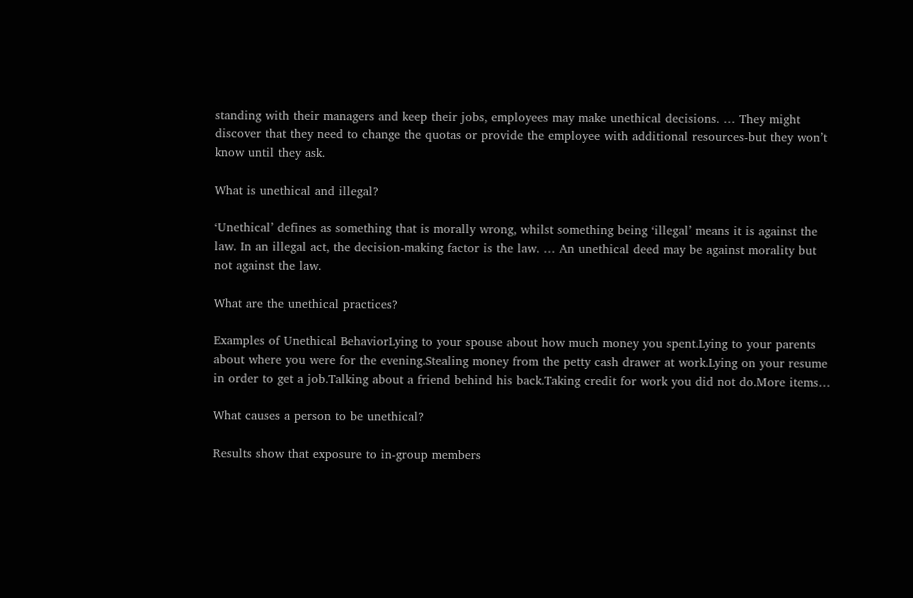standing with their managers and keep their jobs, employees may make unethical decisions. … They might discover that they need to change the quotas or provide the employee with additional resources-but they won’t know until they ask.

What is unethical and illegal?

‘Unethical’ defines as something that is morally wrong, whilst something being ‘illegal’ means it is against the law. In an illegal act, the decision-making factor is the law. … An unethical deed may be against morality but not against the law.

What are the unethical practices?

Examples of Unethical BehaviorLying to your spouse about how much money you spent.Lying to your parents about where you were for the evening.Stealing money from the petty cash drawer at work.Lying on your resume in order to get a job.Talking about a friend behind his back.Taking credit for work you did not do.More items…

What causes a person to be unethical?

Results show that exposure to in-group members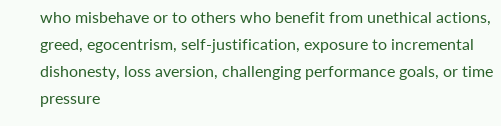who misbehave or to others who benefit from unethical actions, greed, egocentrism, self-justification, exposure to incremental dishonesty, loss aversion, challenging performance goals, or time pressure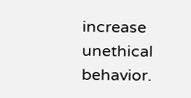increase unethical behavior.